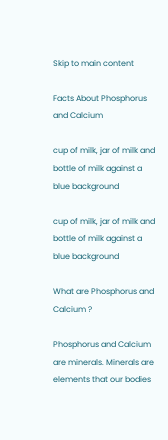Skip to main content

Facts About Phosphorus and Calcium

cup of milk, jar of milk and bottle of milk against a blue background

cup of milk, jar of milk and bottle of milk against a blue background

What are Phosphorus and Calcium ?

Phosphorus and Calcium are minerals. Minerals are elements that our bodies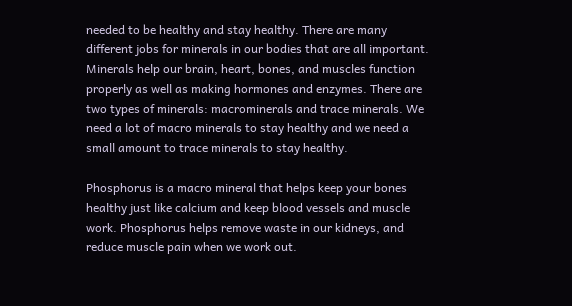needed to be healthy and stay healthy. There are many different jobs for minerals in our bodies that are all important. Minerals help our brain, heart, bones, and muscles function properly as well as making hormones and enzymes. There are two types of minerals: macrominerals and trace minerals. We need a lot of macro minerals to stay healthy and we need a small amount to trace minerals to stay healthy.

Phosphorus is a macro mineral that helps keep your bones healthy just like calcium and keep blood vessels and muscle work. Phosphorus helps remove waste in our kidneys, and reduce muscle pain when we work out.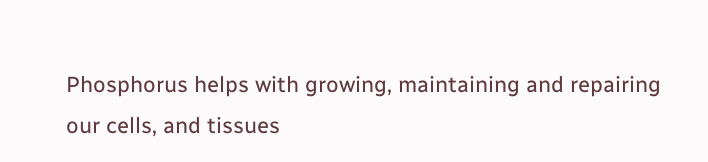Phosphorus helps with growing, maintaining and repairing our cells, and tissues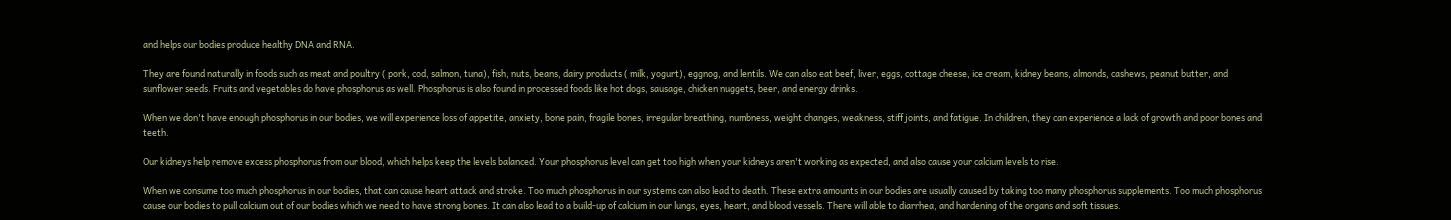and helps our bodies produce healthy DNA and RNA.

They are found naturally in foods such as meat and poultry ( pork, cod, salmon, tuna), fish, nuts, beans, dairy products ( milk, yogurt), eggnog, and lentils. We can also eat beef, liver, eggs, cottage cheese, ice cream, kidney beans, almonds, cashews, peanut butter, and sunflower seeds. Fruits and vegetables do have phosphorus as well. Phosphorus is also found in processed foods like hot dogs, sausage, chicken nuggets, beer, and energy drinks.

When we don't have enough phosphorus in our bodies, we will experience loss of appetite, anxiety, bone pain, fragile bones, irregular breathing, numbness, weight changes, weakness, stiff joints, and fatigue. In children, they can experience a lack of growth and poor bones and teeth.

Our kidneys help remove excess phosphorus from our blood, which helps keep the levels balanced. Your phosphorus level can get too high when your kidneys aren't working as expected, and also cause your calcium levels to rise.

When we consume too much phosphorus in our bodies, that can cause heart attack and stroke. Too much phosphorus in our systems can also lead to death. These extra amounts in our bodies are usually caused by taking too many phosphorus supplements. Too much phosphorus cause our bodies to pull calcium out of our bodies which we need to have strong bones. It can also lead to a build-up of calcium in our lungs, eyes, heart, and blood vessels. There will able to diarrhea, and hardening of the organs and soft tissues.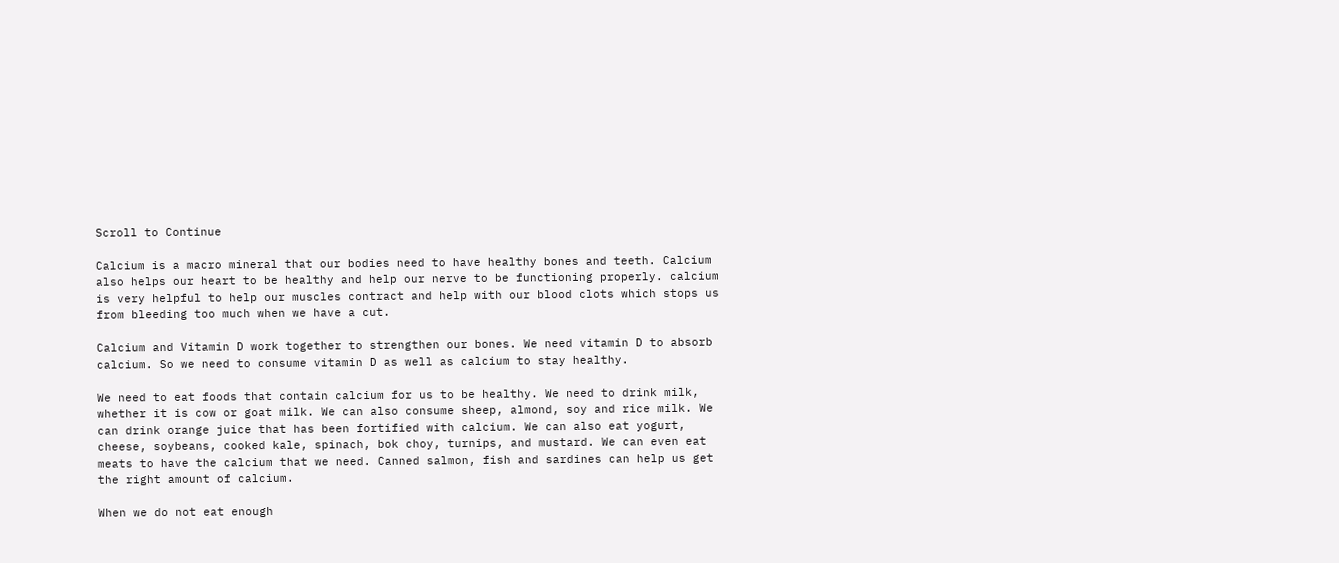Scroll to Continue

Calcium is a macro mineral that our bodies need to have healthy bones and teeth. Calcium also helps our heart to be healthy and help our nerve to be functioning properly. calcium is very helpful to help our muscles contract and help with our blood clots which stops us from bleeding too much when we have a cut.

Calcium and Vitamin D work together to strengthen our bones. We need vitamin D to absorb calcium. So we need to consume vitamin D as well as calcium to stay healthy.

We need to eat foods that contain calcium for us to be healthy. We need to drink milk, whether it is cow or goat milk. We can also consume sheep, almond, soy and rice milk. We can drink orange juice that has been fortified with calcium. We can also eat yogurt, cheese, soybeans, cooked kale, spinach, bok choy, turnips, and mustard. We can even eat meats to have the calcium that we need. Canned salmon, fish and sardines can help us get the right amount of calcium.

When we do not eat enough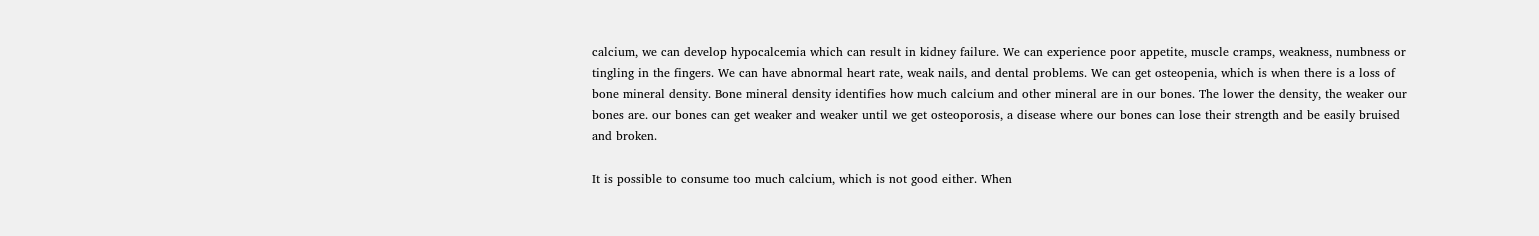calcium, we can develop hypocalcemia which can result in kidney failure. We can experience poor appetite, muscle cramps, weakness, numbness or tingling in the fingers. We can have abnormal heart rate, weak nails, and dental problems. We can get osteopenia, which is when there is a loss of bone mineral density. Bone mineral density identifies how much calcium and other mineral are in our bones. The lower the density, the weaker our bones are. our bones can get weaker and weaker until we get osteoporosis, a disease where our bones can lose their strength and be easily bruised and broken.

It is possible to consume too much calcium, which is not good either. When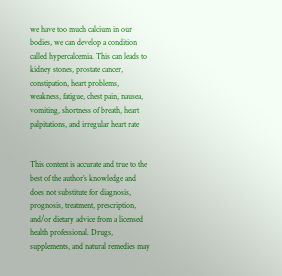we have too much calcium in our bodies, we can develop a condition called hypercalcemia. This can leads to kidney stones, prostate cancer, constipation, heart problems, weakness, fatigue, chest pain, nausea, vomiting, shortness of breath, heart palpitations, and irregular heart rate


This content is accurate and true to the best of the author’s knowledge and does not substitute for diagnosis, prognosis, treatment, prescription, and/or dietary advice from a licensed health professional. Drugs, supplements, and natural remedies may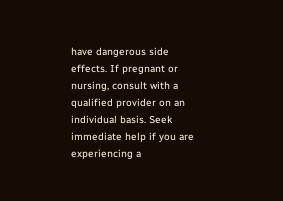have dangerous side effects. If pregnant or nursing, consult with a qualified provider on an individual basis. Seek immediate help if you are experiencing a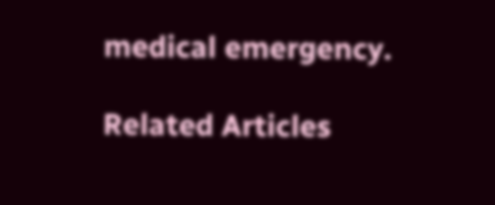medical emergency.

Related Articles